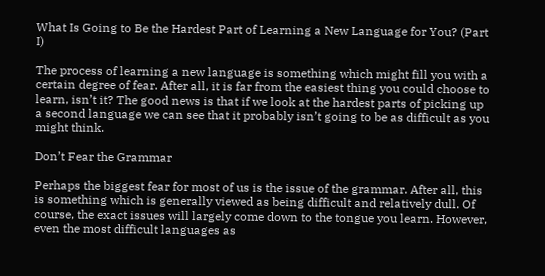What Is Going to Be the Hardest Part of Learning a New Language for You? (Part I)

The process of learning a new language is something which might fill you with a certain degree of fear. After all, it is far from the easiest thing you could choose to learn, isn’t it? The good news is that if we look at the hardest parts of picking up a second language we can see that it probably isn’t going to be as difficult as you might think.

Don’t Fear the Grammar

Perhaps the biggest fear for most of us is the issue of the grammar. After all, this is something which is generally viewed as being difficult and relatively dull. Of course, the exact issues will largely come down to the tongue you learn. However, even the most difficult languages as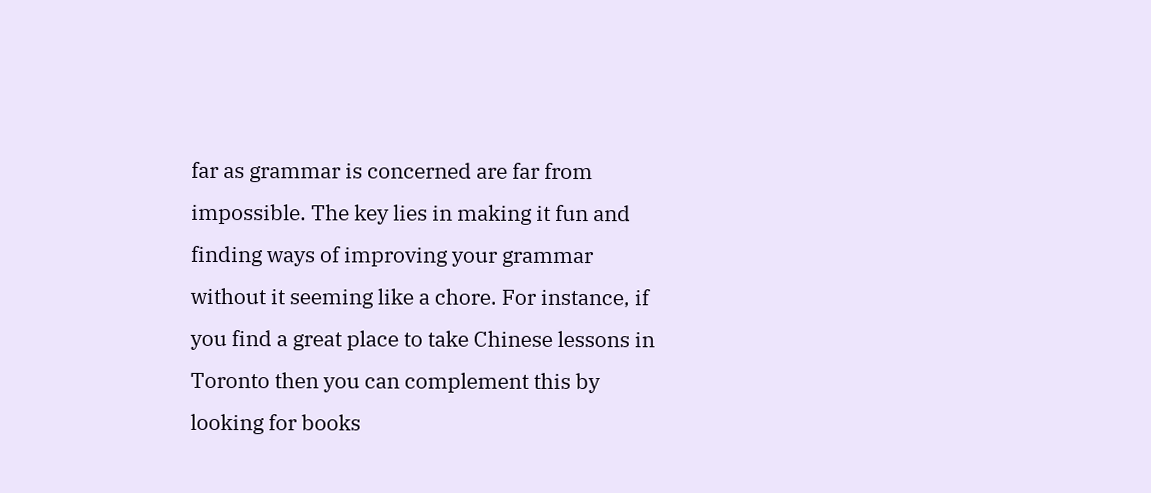far as grammar is concerned are far from impossible. The key lies in making it fun and finding ways of improving your grammar without it seeming like a chore. For instance, if you find a great place to take Chinese lessons in Toronto then you can complement this by looking for books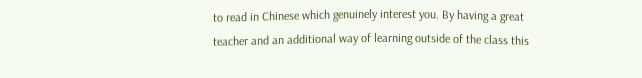to read in Chinese which genuinely interest you. By having a great teacher and an additional way of learning outside of the class this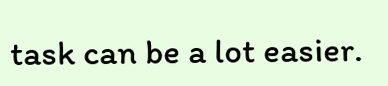task can be a lot easier.